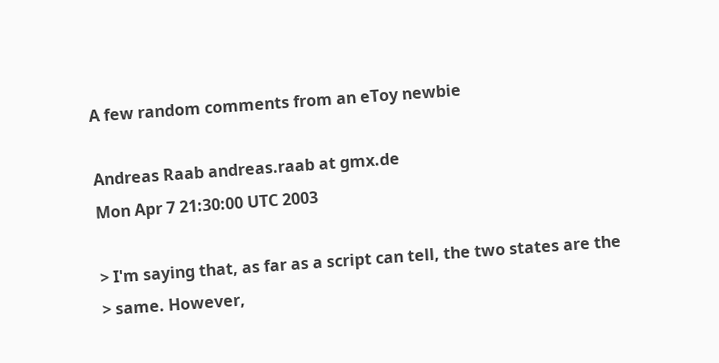A few random comments from an eToy newbie

Andreas Raab andreas.raab at gmx.de
Mon Apr 7 21:30:00 UTC 2003

> I'm saying that, as far as a script can tell, the two states are the
> same. However,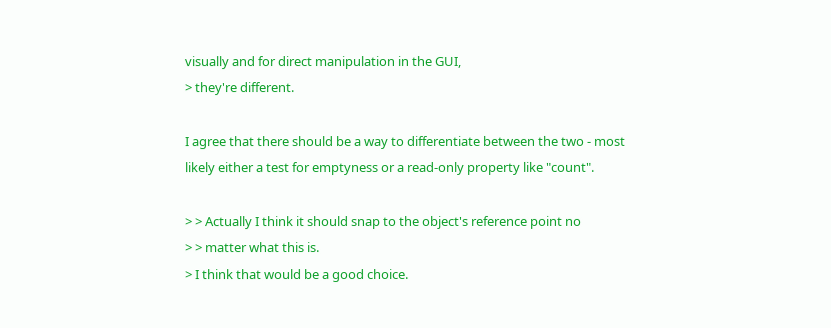visually and for direct manipulation in the GUI,
> they're different.

I agree that there should be a way to differentiate between the two - most
likely either a test for emptyness or a read-only property like "count".

> > Actually I think it should snap to the object's reference point no
> > matter what this is.
> I think that would be a good choice.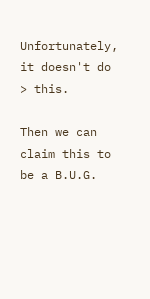Unfortunately, it doesn't do
> this.

Then we can claim this to be a B.U.G.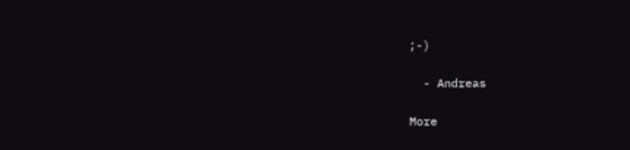;-)

  - Andreas

More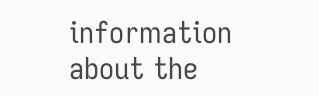information about the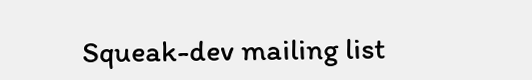Squeak-dev mailing list